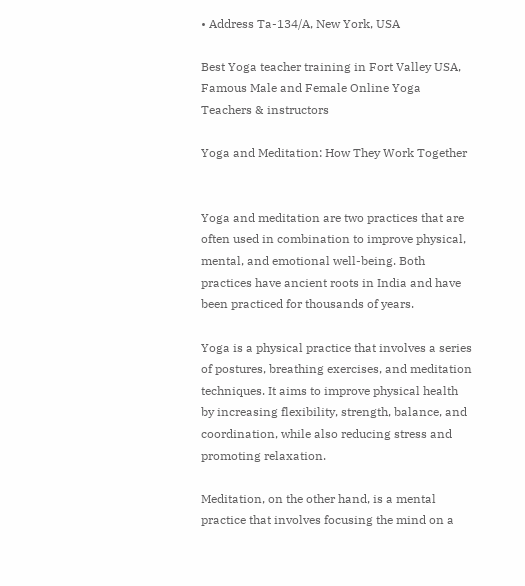• Address Ta-134/A, New York, USA

Best Yoga teacher training in Fort Valley USA, Famous Male and Female Online Yoga Teachers & instructors

Yoga and Meditation: How They Work Together


Yoga and meditation are two practices that are often used in combination to improve physical, mental, and emotional well-being. Both practices have ancient roots in India and have been practiced for thousands of years.

Yoga is a physical practice that involves a series of postures, breathing exercises, and meditation techniques. It aims to improve physical health by increasing flexibility, strength, balance, and coordination, while also reducing stress and promoting relaxation.

Meditation, on the other hand, is a mental practice that involves focusing the mind on a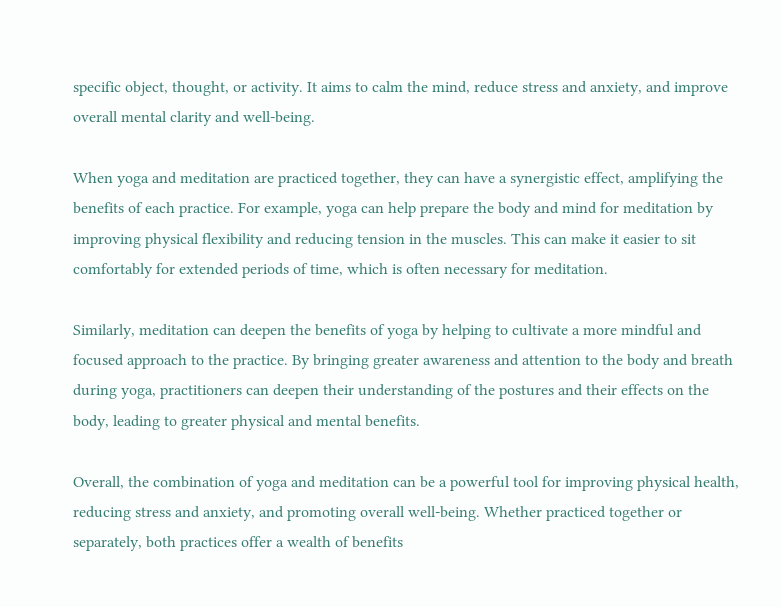specific object, thought, or activity. It aims to calm the mind, reduce stress and anxiety, and improve overall mental clarity and well-being.

When yoga and meditation are practiced together, they can have a synergistic effect, amplifying the benefits of each practice. For example, yoga can help prepare the body and mind for meditation by improving physical flexibility and reducing tension in the muscles. This can make it easier to sit comfortably for extended periods of time, which is often necessary for meditation.

Similarly, meditation can deepen the benefits of yoga by helping to cultivate a more mindful and focused approach to the practice. By bringing greater awareness and attention to the body and breath during yoga, practitioners can deepen their understanding of the postures and their effects on the body, leading to greater physical and mental benefits.

Overall, the combination of yoga and meditation can be a powerful tool for improving physical health, reducing stress and anxiety, and promoting overall well-being. Whether practiced together or separately, both practices offer a wealth of benefits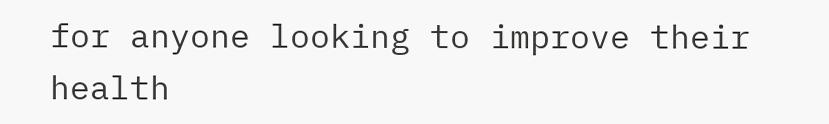for anyone looking to improve their health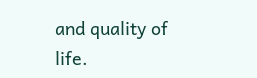and quality of life.